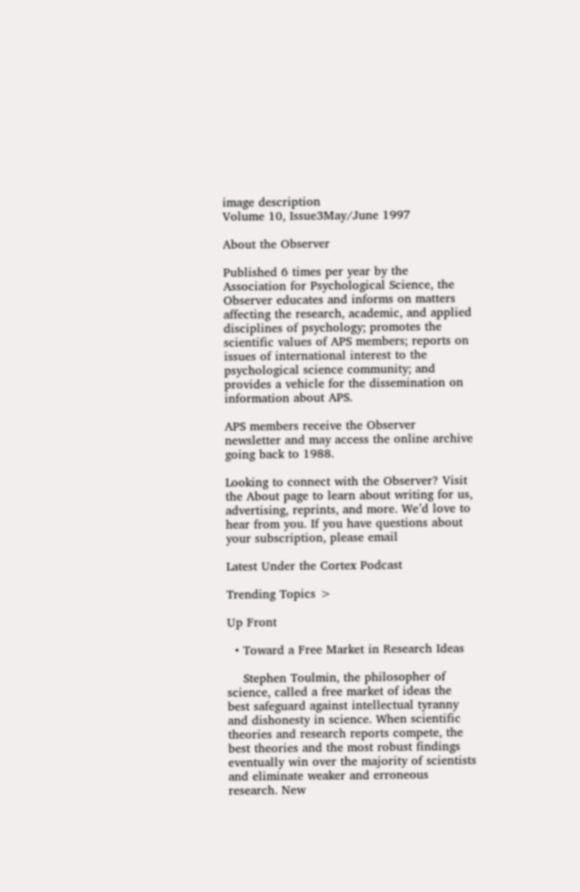image description
Volume 10, Issue3May/June 1997

About the Observer

Published 6 times per year by the Association for Psychological Science, the Observer educates and informs on matters affecting the research, academic, and applied disciplines of psychology; promotes the scientific values of APS members; reports on issues of international interest to the psychological science community; and provides a vehicle for the dissemination on information about APS.

APS members receive the Observer newsletter and may access the online archive going back to 1988.

Looking to connect with the Observer? Visit the About page to learn about writing for us, advertising, reprints, and more. We’d love to hear from you. If you have questions about your subscription, please email

Latest Under the Cortex Podcast

Trending Topics >

Up Front

  • Toward a Free Market in Research Ideas

    Stephen Toulmin, the philosopher of science, called a free market of ideas the best safeguard against intellectual tyranny and dishonesty in science. When scientific theories and research reports compete, the best theories and the most robust findings eventually win over the majority of scientists and eliminate weaker and erroneous research. New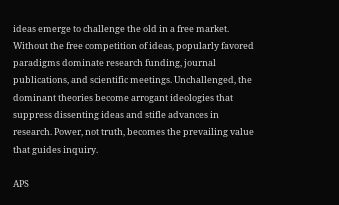ideas emerge to challenge the old in a free market. Without the free competition of ideas, popularly favored paradigms dominate research funding, journal publications, and scientific meetings. Unchallenged, the dominant theories become arrogant ideologies that suppress dissenting ideas and stifle advances in research. Power, not truth, becomes the prevailing value that guides inquiry.

APS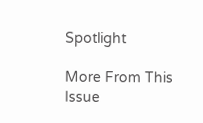Spotlight

More From This Issue